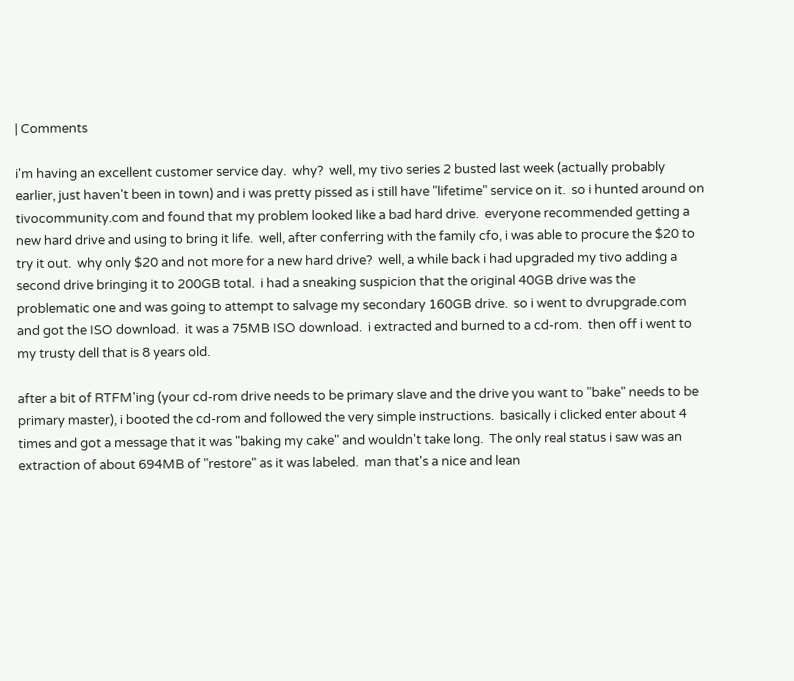| Comments

i'm having an excellent customer service day.  why?  well, my tivo series 2 busted last week (actually probably earlier, just haven't been in town) and i was pretty pissed as i still have "lifetime" service on it.  so i hunted around on tivocommunity.com and found that my problem looked like a bad hard drive.  everyone recommended getting a new hard drive and using to bring it life.  well, after conferring with the family cfo, i was able to procure the $20 to try it out.  why only $20 and not more for a new hard drive?  well, a while back i had upgraded my tivo adding a second drive bringing it to 200GB total.  i had a sneaking suspicion that the original 40GB drive was the problematic one and was going to attempt to salvage my secondary 160GB drive.  so i went to dvrupgrade.com and got the ISO download.  it was a 75MB ISO download.  i extracted and burned to a cd-rom.  then off i went to my trusty dell that is 8 years old.

after a bit of RTFM'ing (your cd-rom drive needs to be primary slave and the drive you want to "bake" needs to be primary master), i booted the cd-rom and followed the very simple instructions.  basically i clicked enter about 4 times and got a message that it was "baking my cake" and wouldn't take long.  The only real status i saw was an extraction of about 694MB of "restore" as it was labeled.  man that's a nice and lean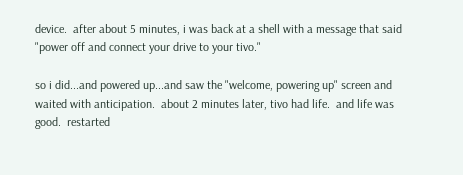device.  after about 5 minutes, i was back at a shell with a message that said "power off and connect your drive to your tivo."

so i did...and powered up...and saw the "welcome, powering up" screen and waited with anticipation.  about 2 minutes later, tivo had life.  and life was good.  restarted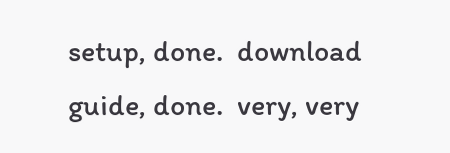setup, done.  download guide, done.  very, very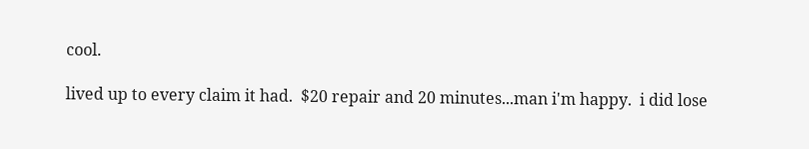cool.

lived up to every claim it had.  $20 repair and 20 minutes...man i'm happy.  i did lose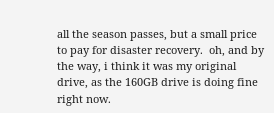all the season passes, but a small price to pay for disaster recovery.  oh, and by the way, i think it was my original drive, as the 160GB drive is doing fine right now.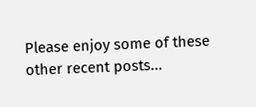Please enjoy some of these other recent posts...